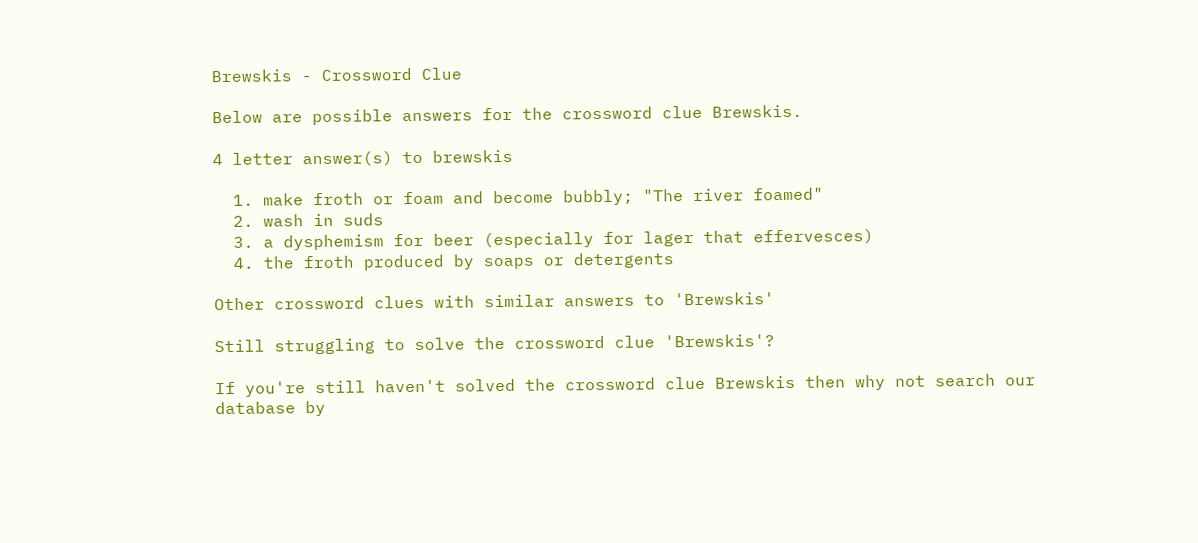Brewskis - Crossword Clue

Below are possible answers for the crossword clue Brewskis.

4 letter answer(s) to brewskis

  1. make froth or foam and become bubbly; "The river foamed"
  2. wash in suds
  3. a dysphemism for beer (especially for lager that effervesces)
  4. the froth produced by soaps or detergents

Other crossword clues with similar answers to 'Brewskis'

Still struggling to solve the crossword clue 'Brewskis'?

If you're still haven't solved the crossword clue Brewskis then why not search our database by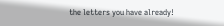the letters you have already!